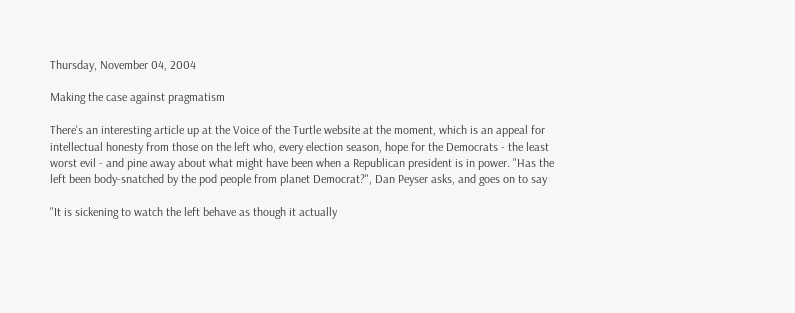Thursday, November 04, 2004

Making the case against pragmatism

There's an interesting article up at the Voice of the Turtle website at the moment, which is an appeal for intellectual honesty from those on the left who, every election season, hope for the Democrats - the least worst evil - and pine away about what might have been when a Republican president is in power. "Has the left been body-snatched by the pod people from planet Democrat?", Dan Peyser asks, and goes on to say

"It is sickening to watch the left behave as though it actually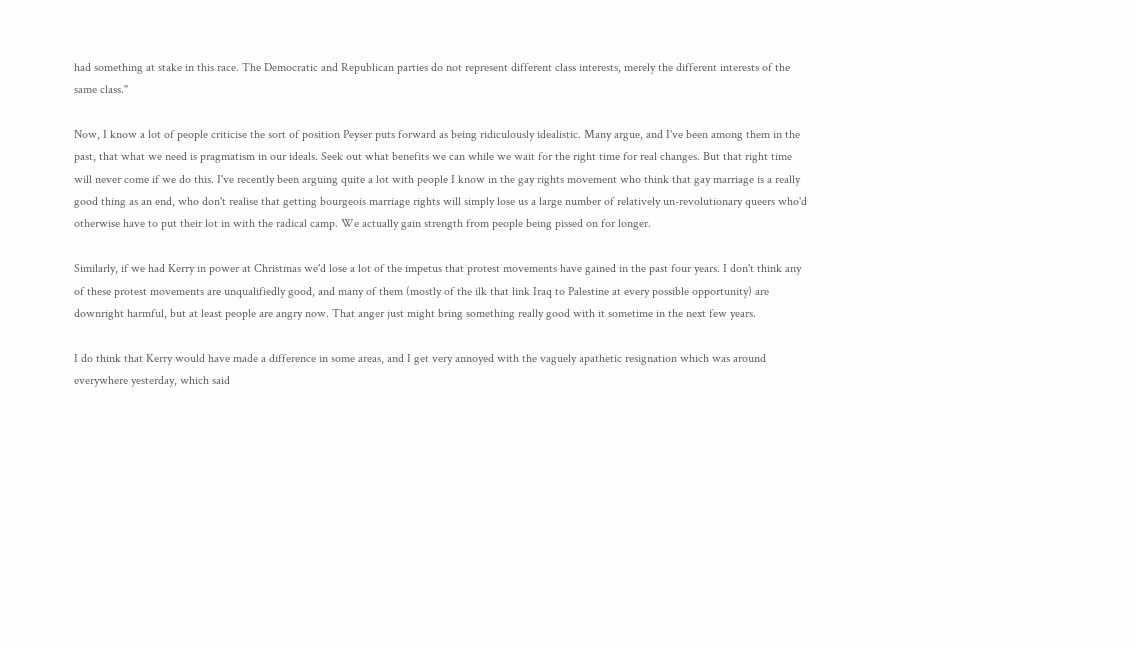had something at stake in this race. The Democratic and Republican parties do not represent different class interests, merely the different interests of the same class."

Now, I know a lot of people criticise the sort of position Peyser puts forward as being ridiculously idealistic. Many argue, and I've been among them in the past, that what we need is pragmatism in our ideals. Seek out what benefits we can while we wait for the right time for real changes. But that right time will never come if we do this. I've recently been arguing quite a lot with people I know in the gay rights movement who think that gay marriage is a really good thing as an end, who don't realise that getting bourgeois marriage rights will simply lose us a large number of relatively un-revolutionary queers who'd otherwise have to put their lot in with the radical camp. We actually gain strength from people being pissed on for longer.

Similarly, if we had Kerry in power at Christmas we'd lose a lot of the impetus that protest movements have gained in the past four years. I don't think any of these protest movements are unqualifiedly good, and many of them (mostly of the ilk that link Iraq to Palestine at every possible opportunity) are downright harmful, but at least people are angry now. That anger just might bring something really good with it sometime in the next few years.

I do think that Kerry would have made a difference in some areas, and I get very annoyed with the vaguely apathetic resignation which was around everywhere yesterday, which said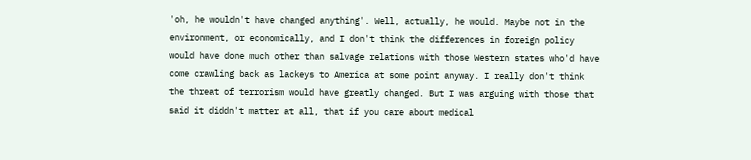'oh, he wouldn't have changed anything'. Well, actually, he would. Maybe not in the environment, or economically, and I don't think the differences in foreign policy would have done much other than salvage relations with those Western states who'd have come crawling back as lackeys to America at some point anyway. I really don't think the threat of terrorism would have greatly changed. But I was arguing with those that said it diddn't matter at all, that if you care about medical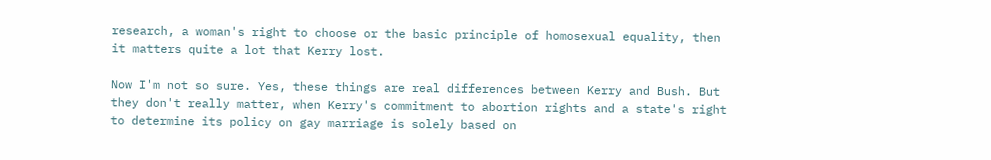research, a woman's right to choose or the basic principle of homosexual equality, then it matters quite a lot that Kerry lost.

Now I'm not so sure. Yes, these things are real differences between Kerry and Bush. But they don't really matter, when Kerry's commitment to abortion rights and a state's right to determine its policy on gay marriage is solely based on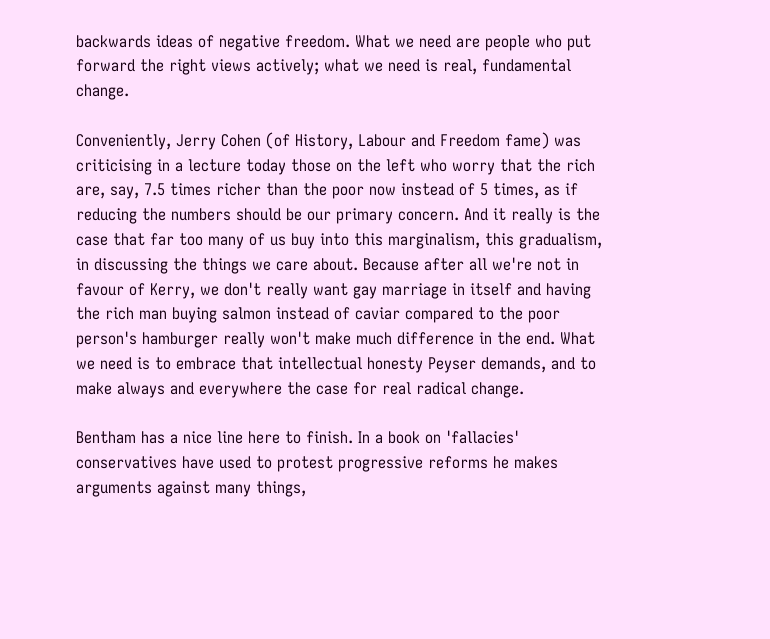backwards ideas of negative freedom. What we need are people who put forward the right views actively; what we need is real, fundamental change.

Conveniently, Jerry Cohen (of History, Labour and Freedom fame) was criticising in a lecture today those on the left who worry that the rich are, say, 7.5 times richer than the poor now instead of 5 times, as if reducing the numbers should be our primary concern. And it really is the case that far too many of us buy into this marginalism, this gradualism, in discussing the things we care about. Because after all we're not in favour of Kerry, we don't really want gay marriage in itself and having the rich man buying salmon instead of caviar compared to the poor person's hamburger really won't make much difference in the end. What we need is to embrace that intellectual honesty Peyser demands, and to make always and everywhere the case for real radical change.

Bentham has a nice line here to finish. In a book on 'fallacies' conservatives have used to protest progressive reforms he makes arguments against many things,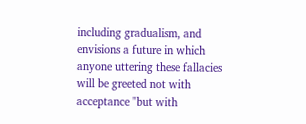including gradualism, and envisions a future in which anyone uttering these fallacies will be greeted not with acceptance "but with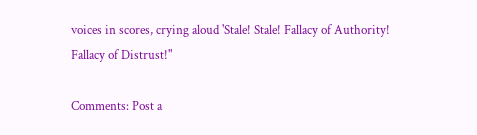voices in scores, crying aloud 'Stale! Stale! Fallacy of Authority! Fallacy of Distrust!"

Comments: Post a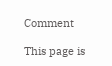Comment

This page is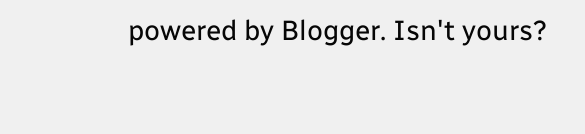powered by Blogger. Isn't yours?